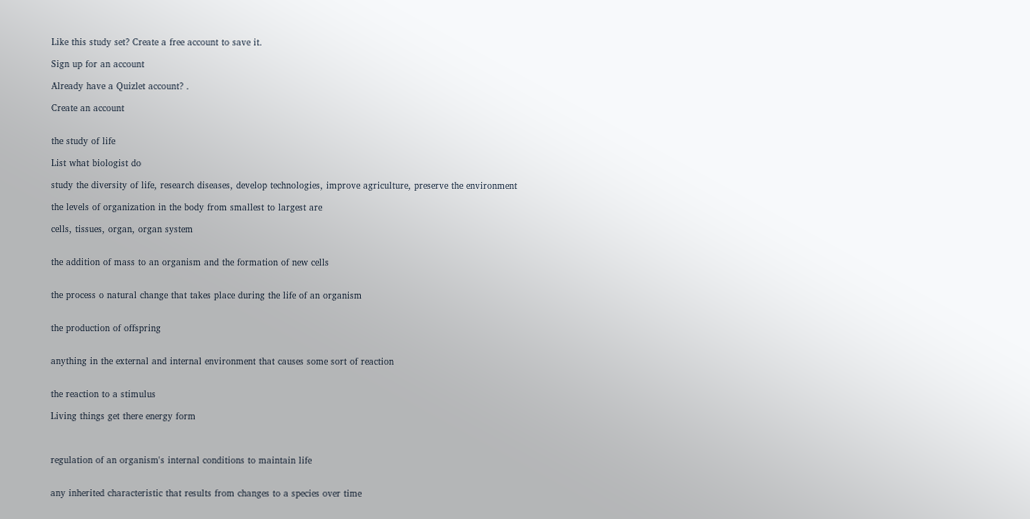Like this study set? Create a free account to save it.

Sign up for an account

Already have a Quizlet account? .

Create an account


the study of life

List what biologist do

study the diversity of life, research diseases, develop technologies, improve agriculture, preserve the environment

the levels of organization in the body from smallest to largest are

cells, tissues, organ, organ system


the addition of mass to an organism and the formation of new cells


the process o natural change that takes place during the life of an organism


the production of offspring


anything in the external and internal environment that causes some sort of reaction


the reaction to a stimulus

Living things get there energy form



regulation of an organism's internal conditions to maintain life


any inherited characteristic that results from changes to a species over time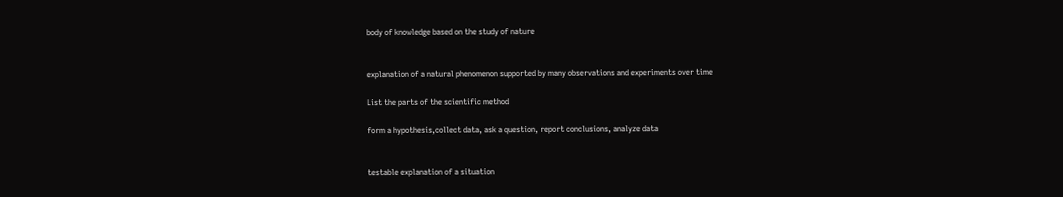body of knowledge based on the study of nature


explanation of a natural phenomenon supported by many observations and experiments over time

List the parts of the scientific method

form a hypothesis,collect data, ask a question, report conclusions, analyze data


testable explanation of a situation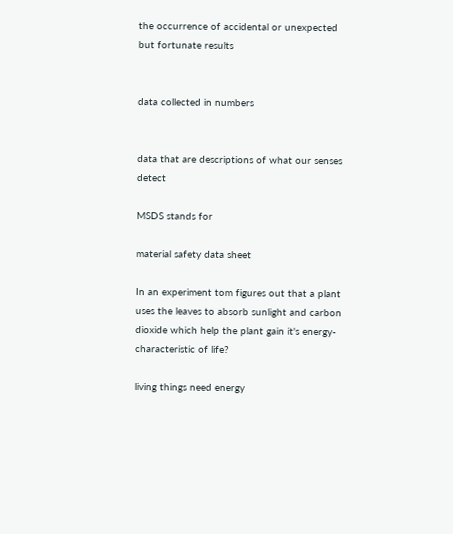the occurrence of accidental or unexpected but fortunate results


data collected in numbers


data that are descriptions of what our senses detect

MSDS stands for

material safety data sheet

In an experiment tom figures out that a plant uses the leaves to absorb sunlight and carbon dioxide which help the plant gain it's energy- characteristic of life?

living things need energy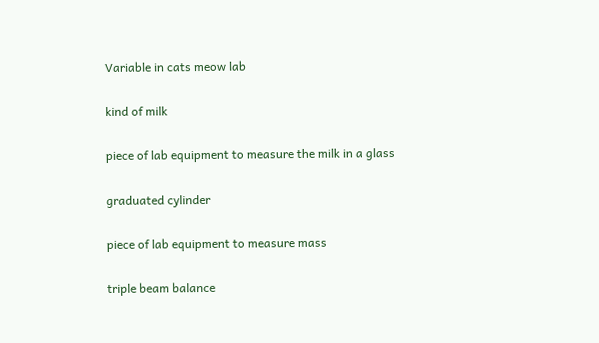Variable in cats meow lab

kind of milk

piece of lab equipment to measure the milk in a glass

graduated cylinder

piece of lab equipment to measure mass

triple beam balance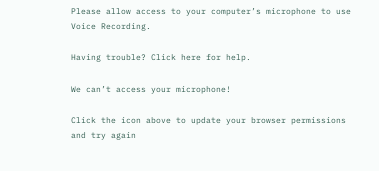Please allow access to your computer’s microphone to use Voice Recording.

Having trouble? Click here for help.

We can’t access your microphone!

Click the icon above to update your browser permissions and try again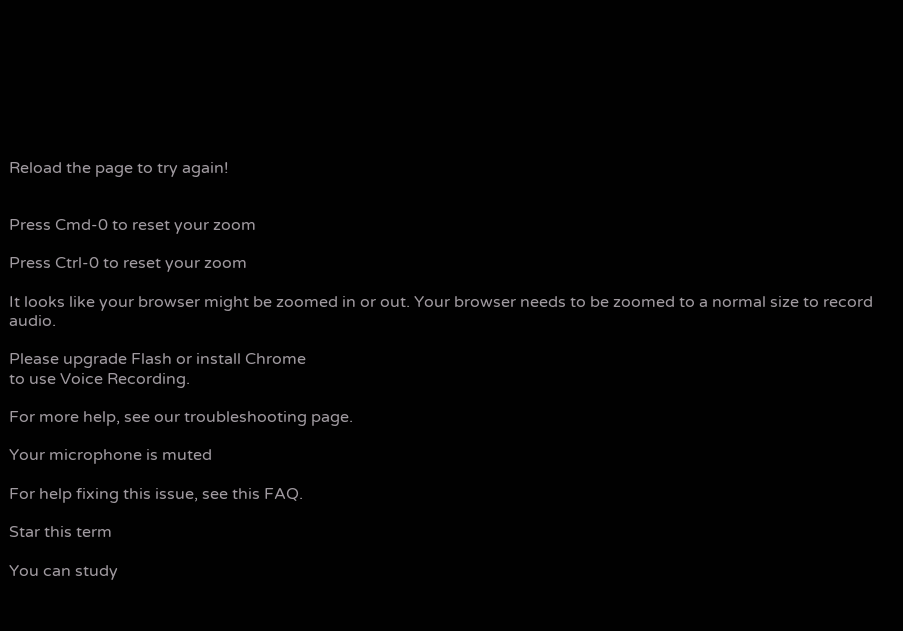Reload the page to try again!


Press Cmd-0 to reset your zoom

Press Ctrl-0 to reset your zoom

It looks like your browser might be zoomed in or out. Your browser needs to be zoomed to a normal size to record audio.

Please upgrade Flash or install Chrome
to use Voice Recording.

For more help, see our troubleshooting page.

Your microphone is muted

For help fixing this issue, see this FAQ.

Star this term

You can study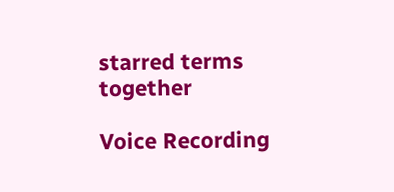starred terms together

Voice Recording